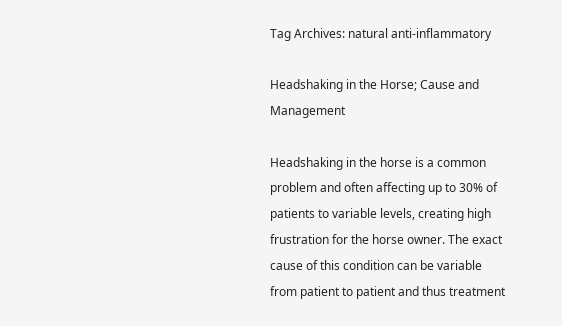Tag Archives: natural anti-inflammatory

Headshaking in the Horse; Cause and Management

Headshaking in the horse is a common problem and often affecting up to 30% of patients to variable levels, creating high frustration for the horse owner. The exact cause of this condition can be variable from patient to patient and thus treatment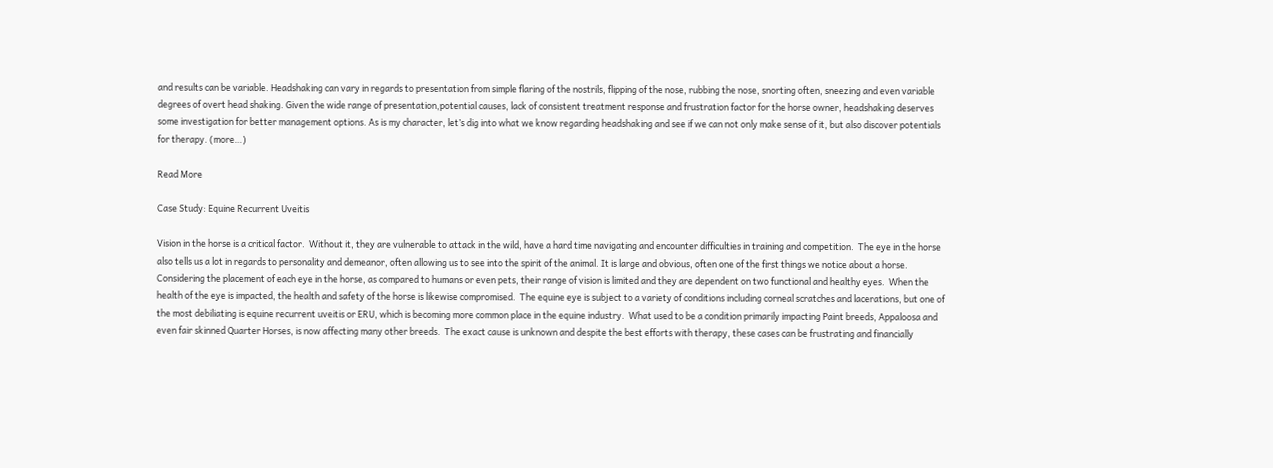and results can be variable. Headshaking can vary in regards to presentation from simple flaring of the nostrils, flipping of the nose, rubbing the nose, snorting often, sneezing and even variable degrees of overt head shaking. Given the wide range of presentation,potential causes, lack of consistent treatment response and frustration factor for the horse owner, headshaking deserves some investigation for better management options. As is my character, let’s dig into what we know regarding headshaking and see if we can not only make sense of it, but also discover potentials for therapy. (more…)

Read More

Case Study: Equine Recurrent Uveitis

Vision in the horse is a critical factor.  Without it, they are vulnerable to attack in the wild, have a hard time navigating and encounter difficulties in training and competition.  The eye in the horse also tells us a lot in regards to personality and demeanor, often allowing us to see into the spirit of the animal. It is large and obvious, often one of the first things we notice about a horse. Considering the placement of each eye in the horse, as compared to humans or even pets, their range of vision is limited and they are dependent on two functional and healthy eyes.  When the health of the eye is impacted, the health and safety of the horse is likewise compromised.  The equine eye is subject to a variety of conditions including corneal scratches and lacerations, but one of the most debiliating is equine recurrent uveitis or ERU, which is becoming more common place in the equine industry.  What used to be a condition primarily impacting Paint breeds, Appaloosa and even fair skinned Quarter Horses, is now affecting many other breeds.  The exact cause is unknown and despite the best efforts with therapy, these cases can be frustrating and financially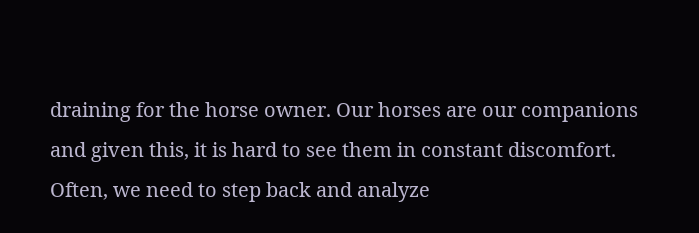draining for the horse owner. Our horses are our companions and given this, it is hard to see them in constant discomfort.  Often, we need to step back and analyze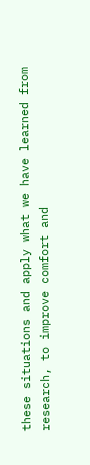these situations and apply what we have learned from research, to improve comfort and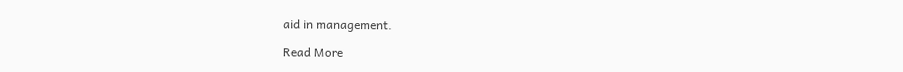aid in management.

Read More